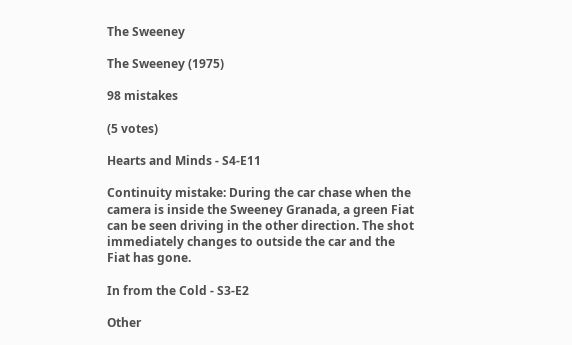The Sweeney

The Sweeney (1975)

98 mistakes

(5 votes)

Hearts and Minds - S4-E11

Continuity mistake: During the car chase when the camera is inside the Sweeney Granada, a green Fiat can be seen driving in the other direction. The shot immediately changes to outside the car and the Fiat has gone.

In from the Cold - S3-E2

Other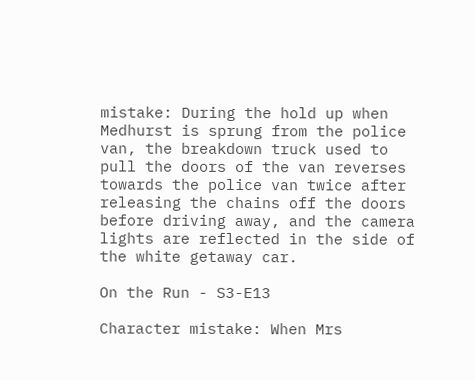mistake: During the hold up when Medhurst is sprung from the police van, the breakdown truck used to pull the doors of the van reverses towards the police van twice after releasing the chains off the doors before driving away, and the camera lights are reflected in the side of the white getaway car.

On the Run - S3-E13

Character mistake: When Mrs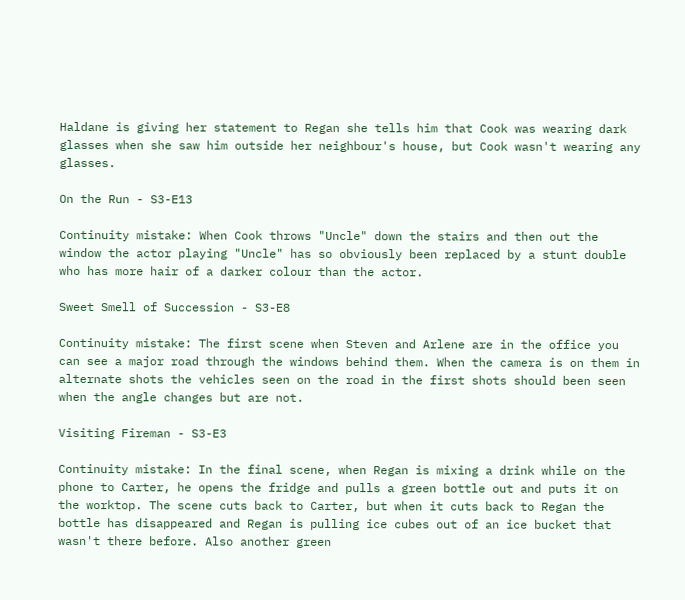Haldane is giving her statement to Regan she tells him that Cook was wearing dark glasses when she saw him outside her neighbour's house, but Cook wasn't wearing any glasses.

On the Run - S3-E13

Continuity mistake: When Cook throws "Uncle" down the stairs and then out the window the actor playing "Uncle" has so obviously been replaced by a stunt double who has more hair of a darker colour than the actor.

Sweet Smell of Succession - S3-E8

Continuity mistake: The first scene when Steven and Arlene are in the office you can see a major road through the windows behind them. When the camera is on them in alternate shots the vehicles seen on the road in the first shots should been seen when the angle changes but are not.

Visiting Fireman - S3-E3

Continuity mistake: In the final scene, when Regan is mixing a drink while on the phone to Carter, he opens the fridge and pulls a green bottle out and puts it on the worktop. The scene cuts back to Carter, but when it cuts back to Regan the bottle has disappeared and Regan is pulling ice cubes out of an ice bucket that wasn't there before. Also another green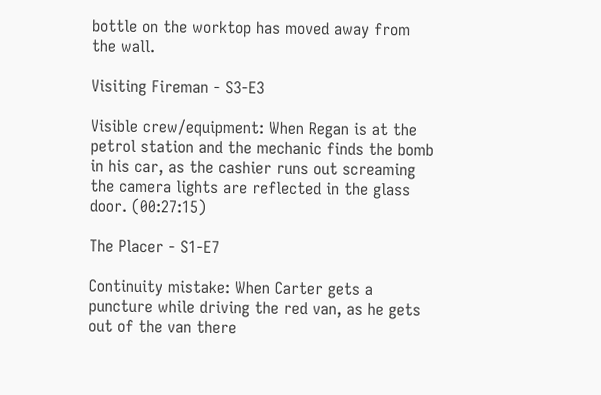bottle on the worktop has moved away from the wall.

Visiting Fireman - S3-E3

Visible crew/equipment: When Regan is at the petrol station and the mechanic finds the bomb in his car, as the cashier runs out screaming the camera lights are reflected in the glass door. (00:27:15)

The Placer - S1-E7

Continuity mistake: When Carter gets a puncture while driving the red van, as he gets out of the van there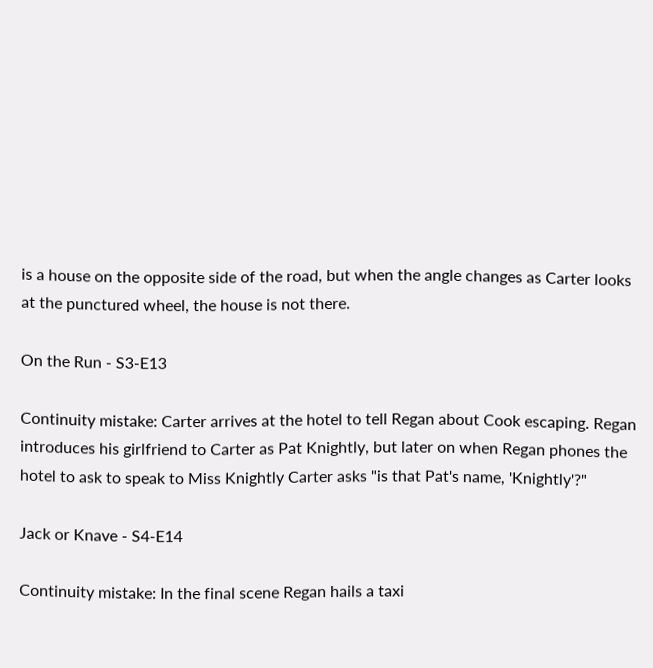is a house on the opposite side of the road, but when the angle changes as Carter looks at the punctured wheel, the house is not there.

On the Run - S3-E13

Continuity mistake: Carter arrives at the hotel to tell Regan about Cook escaping. Regan introduces his girlfriend to Carter as Pat Knightly, but later on when Regan phones the hotel to ask to speak to Miss Knightly Carter asks "is that Pat's name, 'Knightly'?"

Jack or Knave - S4-E14

Continuity mistake: In the final scene Regan hails a taxi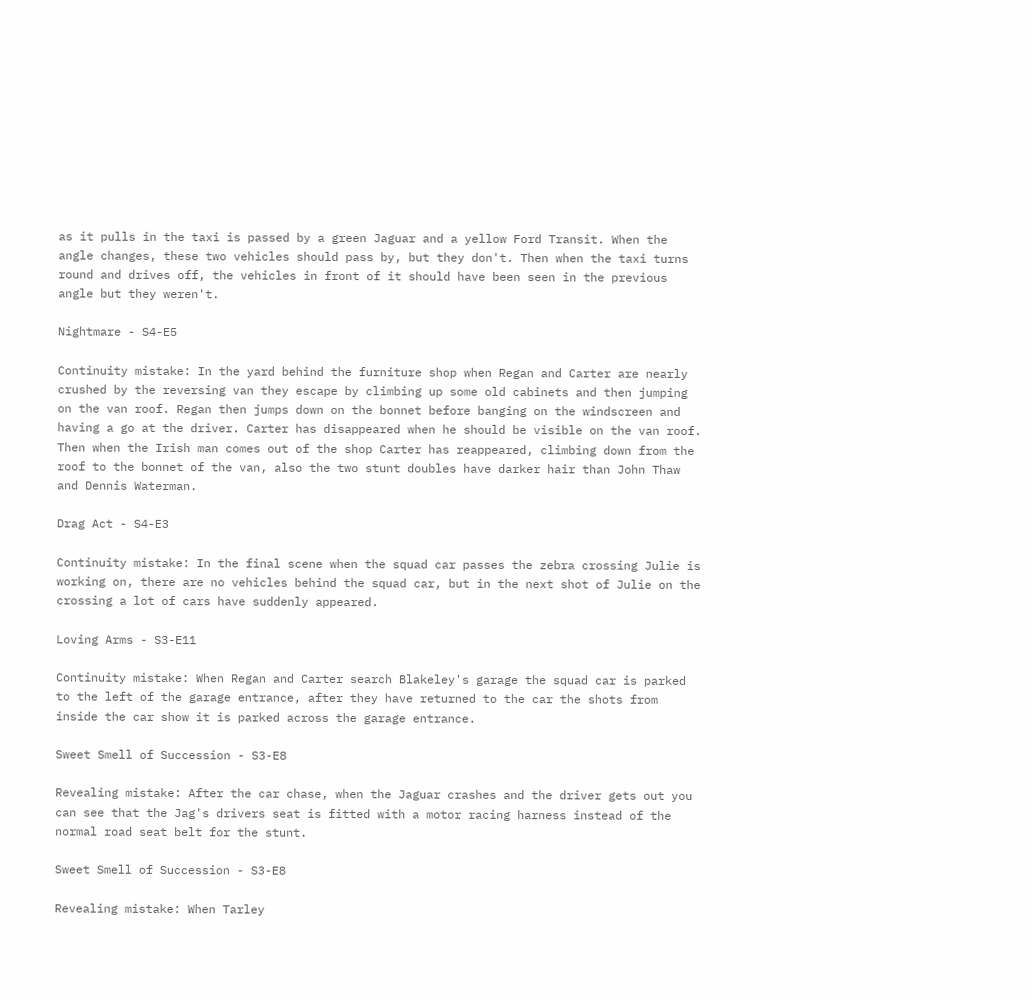as it pulls in the taxi is passed by a green Jaguar and a yellow Ford Transit. When the angle changes, these two vehicles should pass by, but they don't. Then when the taxi turns round and drives off, the vehicles in front of it should have been seen in the previous angle but they weren't.

Nightmare - S4-E5

Continuity mistake: In the yard behind the furniture shop when Regan and Carter are nearly crushed by the reversing van they escape by climbing up some old cabinets and then jumping on the van roof. Regan then jumps down on the bonnet before banging on the windscreen and having a go at the driver. Carter has disappeared when he should be visible on the van roof. Then when the Irish man comes out of the shop Carter has reappeared, climbing down from the roof to the bonnet of the van, also the two stunt doubles have darker hair than John Thaw and Dennis Waterman.

Drag Act - S4-E3

Continuity mistake: In the final scene when the squad car passes the zebra crossing Julie is working on, there are no vehicles behind the squad car, but in the next shot of Julie on the crossing a lot of cars have suddenly appeared.

Loving Arms - S3-E11

Continuity mistake: When Regan and Carter search Blakeley's garage the squad car is parked to the left of the garage entrance, after they have returned to the car the shots from inside the car show it is parked across the garage entrance.

Sweet Smell of Succession - S3-E8

Revealing mistake: After the car chase, when the Jaguar crashes and the driver gets out you can see that the Jag's drivers seat is fitted with a motor racing harness instead of the normal road seat belt for the stunt.

Sweet Smell of Succession - S3-E8

Revealing mistake: When Tarley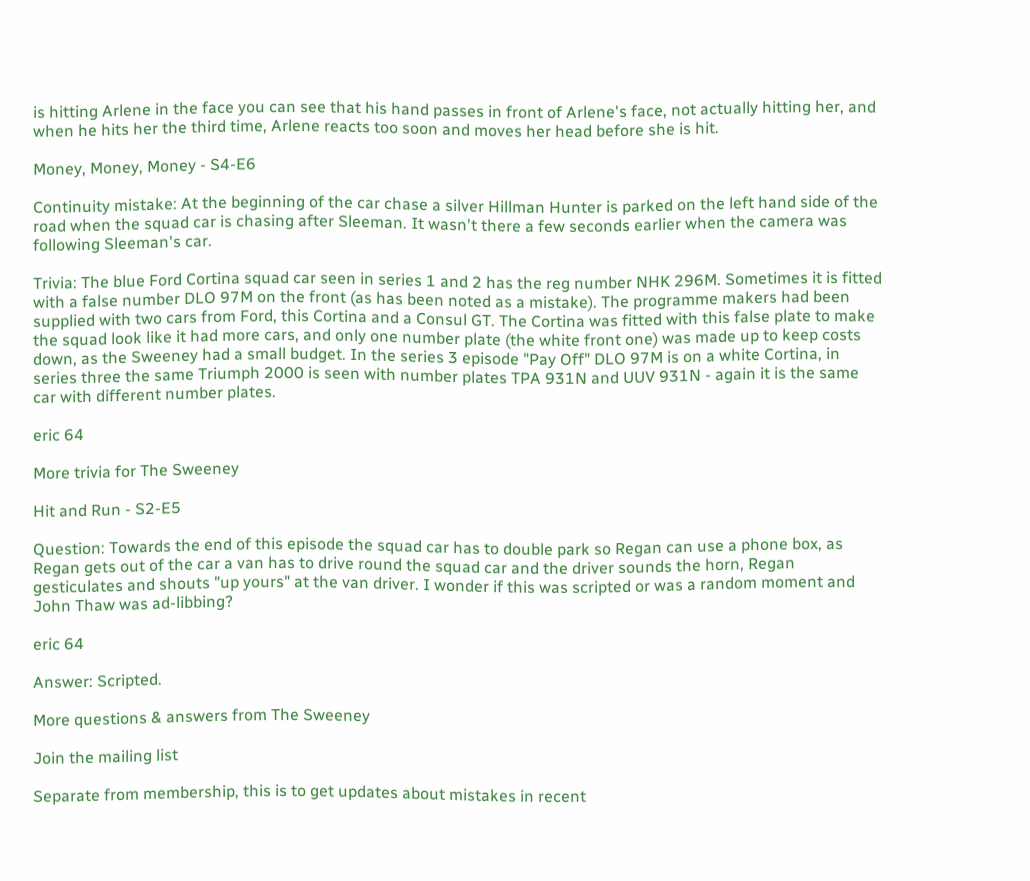is hitting Arlene in the face you can see that his hand passes in front of Arlene's face, not actually hitting her, and when he hits her the third time, Arlene reacts too soon and moves her head before she is hit.

Money, Money, Money - S4-E6

Continuity mistake: At the beginning of the car chase a silver Hillman Hunter is parked on the left hand side of the road when the squad car is chasing after Sleeman. It wasn't there a few seconds earlier when the camera was following Sleeman's car.

Trivia: The blue Ford Cortina squad car seen in series 1 and 2 has the reg number NHK 296M. Sometimes it is fitted with a false number DLO 97M on the front (as has been noted as a mistake). The programme makers had been supplied with two cars from Ford, this Cortina and a Consul GT. The Cortina was fitted with this false plate to make the squad look like it had more cars, and only one number plate (the white front one) was made up to keep costs down, as the Sweeney had a small budget. In the series 3 episode "Pay Off" DLO 97M is on a white Cortina, in series three the same Triumph 2000 is seen with number plates TPA 931N and UUV 931N - again it is the same car with different number plates.

eric 64

More trivia for The Sweeney

Hit and Run - S2-E5

Question: Towards the end of this episode the squad car has to double park so Regan can use a phone box, as Regan gets out of the car a van has to drive round the squad car and the driver sounds the horn, Regan gesticulates and shouts "up yours" at the van driver. I wonder if this was scripted or was a random moment and John Thaw was ad-libbing?

eric 64

Answer: Scripted.

More questions & answers from The Sweeney

Join the mailing list

Separate from membership, this is to get updates about mistakes in recent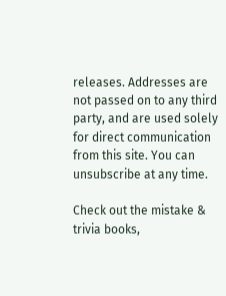releases. Addresses are not passed on to any third party, and are used solely for direct communication from this site. You can unsubscribe at any time.

Check out the mistake & trivia books,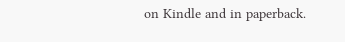on Kindle and in paperback.